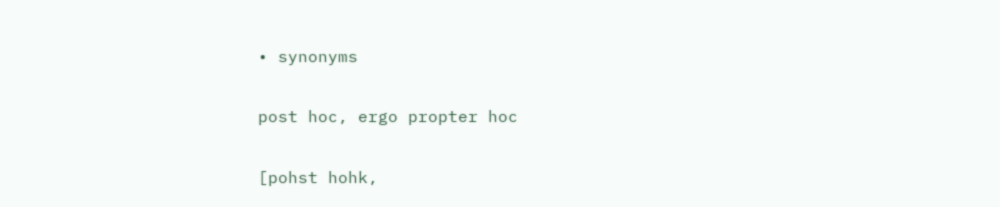• synonyms

post hoc, ergo propter hoc

[pohst hohk,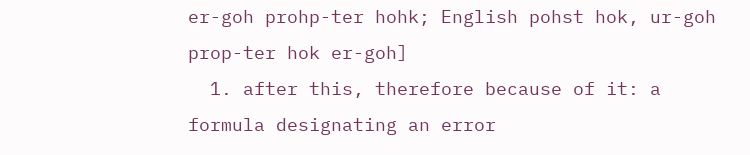er-goh prohp-ter hohk; English pohst hok, ur-goh prop-ter hok er-goh]
  1. after this, therefore because of it: a formula designating an error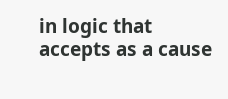in logic that accepts as a cause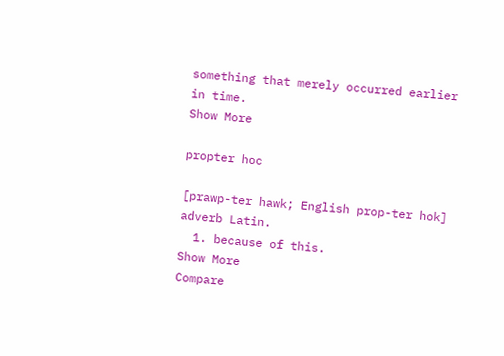something that merely occurred earlier in time.
Show More

propter hoc

[prawp-ter hawk; English prop-ter hok]
adverb Latin.
  1. because of this.
Show More
Compare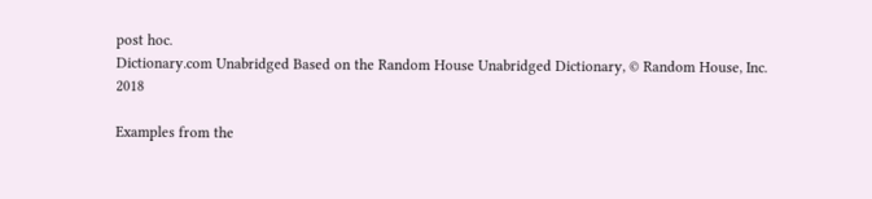post hoc.
Dictionary.com Unabridged Based on the Random House Unabridged Dictionary, © Random House, Inc. 2018

Examples from the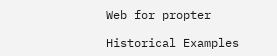Web for propter

Historical Examples